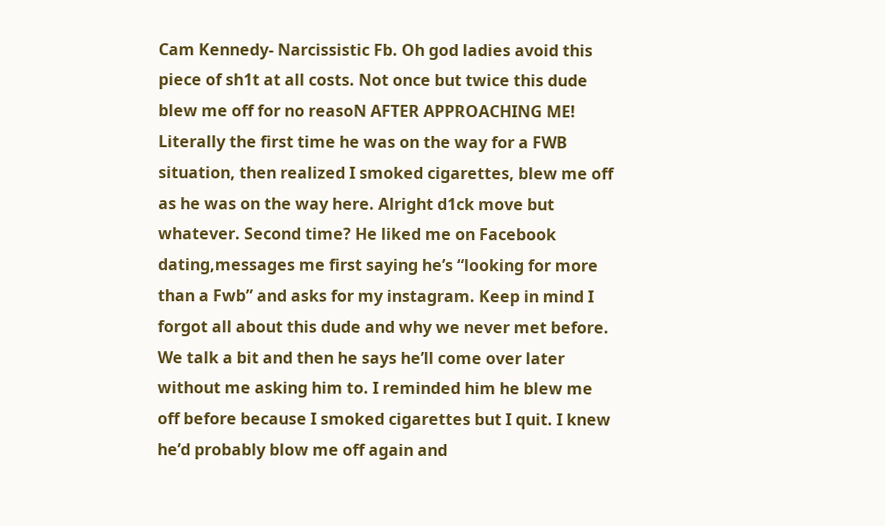Cam Kennedy- Narcissistic Fb. Oh god ladies avoid this piece of sh1t at all costs. Not once but twice this dude blew me off for no reasoN AFTER APPROACHING ME! Literally the first time he was on the way for a FWB situation, then realized I smoked cigarettes, blew me off as he was on the way here. Alright d1ck move but whatever. Second time? He liked me on Facebook dating,messages me first saying he’s “looking for more than a Fwb” and asks for my instagram. Keep in mind I forgot all about this dude and why we never met before. We talk a bit and then he says he’ll come over later without me asking him to. I reminded him he blew me off before because I smoked cigarettes but I quit. I knew he’d probably blow me off again and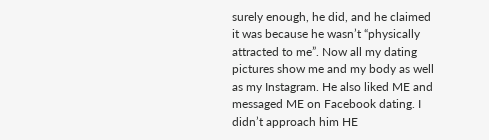surely enough, he did, and he claimed it was because he wasn’t “physically attracted to me”. Now all my dating pictures show me and my body as well as my Instagram. He also liked ME and messaged ME on Facebook dating. I didn’t approach him HE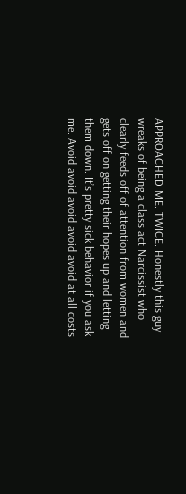APPROACHED ME. TWICE. Honestly this guy wreaks of being a class act Narcissist who clearly feeds off of attention from women and gets off on getting their hopes up and letting them down. It’s pretty sick behavior if you ask me. Avoid avoid avoid avoid avoid at all costs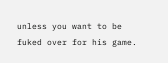unless you want to be fuked over for his game.